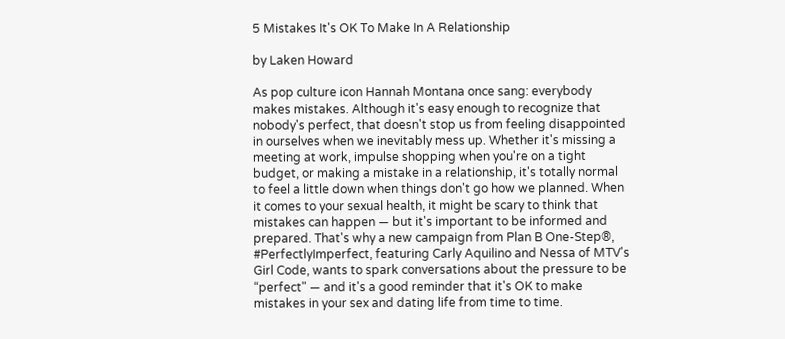5 Mistakes It's OK To Make In A Relationship

by Laken Howard

As pop culture icon Hannah Montana once sang: everybody makes mistakes. Although it's easy enough to recognize that nobody's perfect, that doesn't stop us from feeling disappointed in ourselves when we inevitably mess up. Whether it's missing a meeting at work, impulse shopping when you're on a tight budget, or making a mistake in a relationship, it's totally normal to feel a little down when things don't go how we planned. When it comes to your sexual health, it might be scary to think that mistakes can happen — but it's important to be informed and prepared. That's why a new campaign from Plan B One-Step®, #PerfectlyImperfect, featuring Carly Aquilino and Nessa of MTV's Girl Code, wants to spark conversations about the pressure to be “perfect" — and it's a good reminder that it's OK to make mistakes in your sex and dating life from time to time.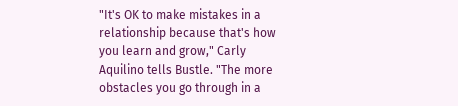"It's OK to make mistakes in a relationship because that's how you learn and grow," Carly Aquilino tells Bustle. "The more obstacles you go through in a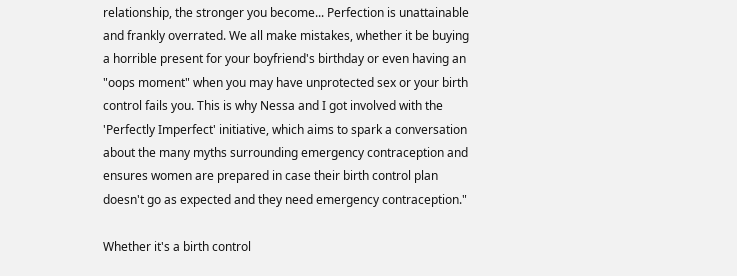relationship, the stronger you become... Perfection is unattainable and frankly overrated. We all make mistakes, whether it be buying a horrible present for your boyfriend's birthday or even having an "oops moment" when you may have unprotected sex or your birth control fails you. This is why Nessa and I got involved with the 'Perfectly Imperfect' initiative, which aims to spark a conversation about the many myths surrounding emergency contraception and ensures women are prepared in case their birth control plan doesn't go as expected and they need emergency contraception."

Whether it's a birth control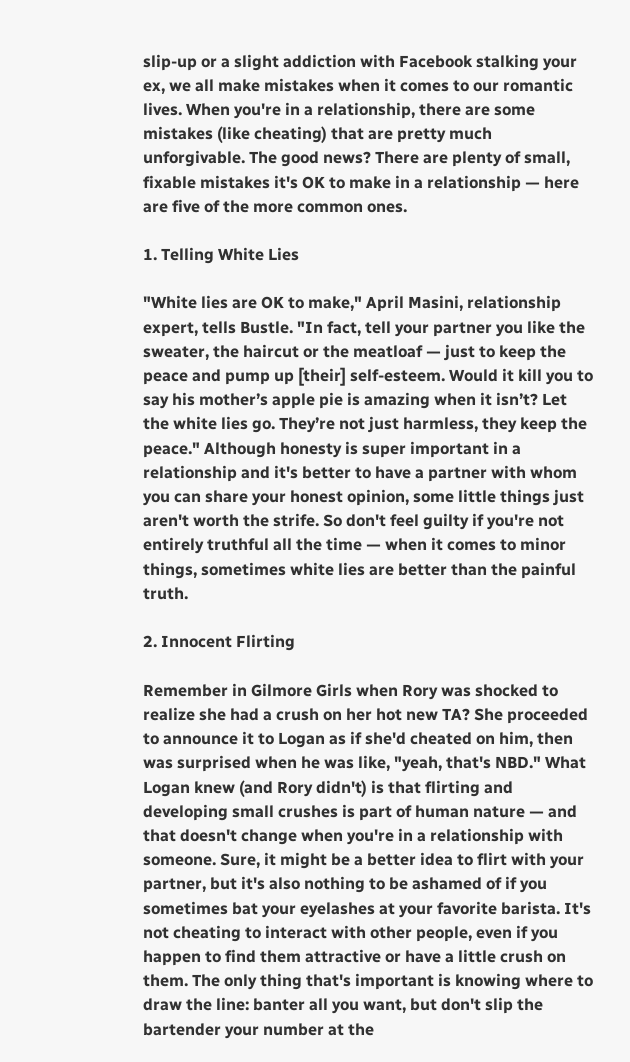slip-up or a slight addiction with Facebook stalking your ex, we all make mistakes when it comes to our romantic lives. When you're in a relationship, there are some mistakes (like cheating) that are pretty much unforgivable. The good news? There are plenty of small, fixable mistakes it's OK to make in a relationship — here are five of the more common ones.

1. Telling White Lies

"White lies are OK to make," April Masini, relationship expert, tells Bustle. "In fact, tell your partner you like the sweater, the haircut or the meatloaf — just to keep the peace and pump up [their] self-esteem. Would it kill you to say his mother’s apple pie is amazing when it isn’t? Let the white lies go. They’re not just harmless, they keep the peace." Although honesty is super important in a relationship and it's better to have a partner with whom you can share your honest opinion, some little things just aren't worth the strife. So don't feel guilty if you're not entirely truthful all the time — when it comes to minor things, sometimes white lies are better than the painful truth.

2. Innocent Flirting

Remember in Gilmore Girls when Rory was shocked to realize she had a crush on her hot new TA? She proceeded to announce it to Logan as if she'd cheated on him, then was surprised when he was like, "yeah, that's NBD." What Logan knew (and Rory didn't) is that flirting and developing small crushes is part of human nature — and that doesn't change when you're in a relationship with someone. Sure, it might be a better idea to flirt with your partner, but it's also nothing to be ashamed of if you sometimes bat your eyelashes at your favorite barista. It's not cheating to interact with other people, even if you happen to find them attractive or have a little crush on them. The only thing that's important is knowing where to draw the line: banter all you want, but don't slip the bartender your number at the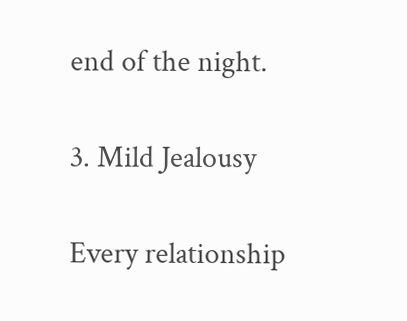end of the night.

3. Mild Jealousy

Every relationship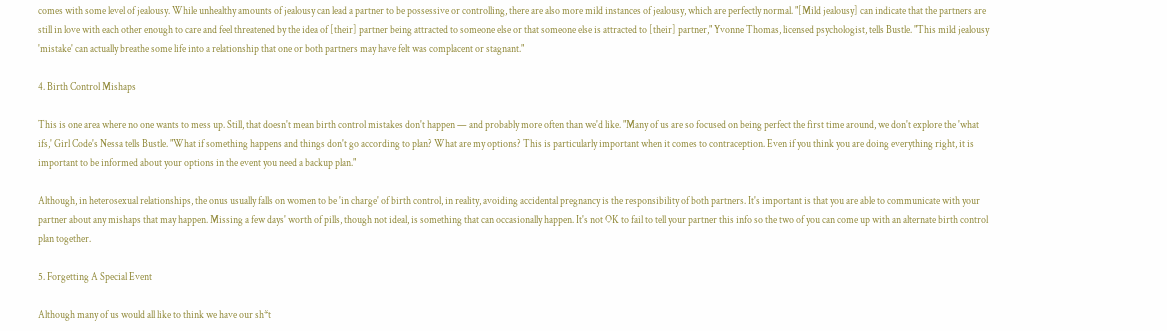comes with some level of jealousy. While unhealthy amounts of jealousy can lead a partner to be possessive or controlling, there are also more mild instances of jealousy, which are perfectly normal. "[Mild jealousy] can indicate that the partners are still in love with each other enough to care and feel threatened by the idea of [their] partner being attracted to someone else or that someone else is attracted to [their] partner," Yvonne Thomas, licensed psychologist, tells Bustle. "This mild jealousy 'mistake' can actually breathe some life into a relationship that one or both partners may have felt was complacent or stagnant."

4. Birth Control Mishaps

This is one area where no one wants to mess up. Still, that doesn't mean birth control mistakes don't happen — and probably more often than we'd like. "Many of us are so focused on being perfect the first time around, we don't explore the 'what ifs,' Girl Code's Nessa tells Bustle. "What if something happens and things don't go according to plan? What are my options? This is particularly important when it comes to contraception. Even if you think you are doing everything right, it is important to be informed about your options in the event you need a backup plan."

Although, in heterosexual relationships, the onus usually falls on women to be 'in charge' of birth control, in reality, avoiding accidental pregnancy is the responsibility of both partners. It's important is that you are able to communicate with your partner about any mishaps that may happen. Missing a few days' worth of pills, though not ideal, is something that can occasionally happen. It's not OK to fail to tell your partner this info so the two of you can come up with an alternate birth control plan together.

5. Forgetting A Special Event

Although many of us would all like to think we have our sh*t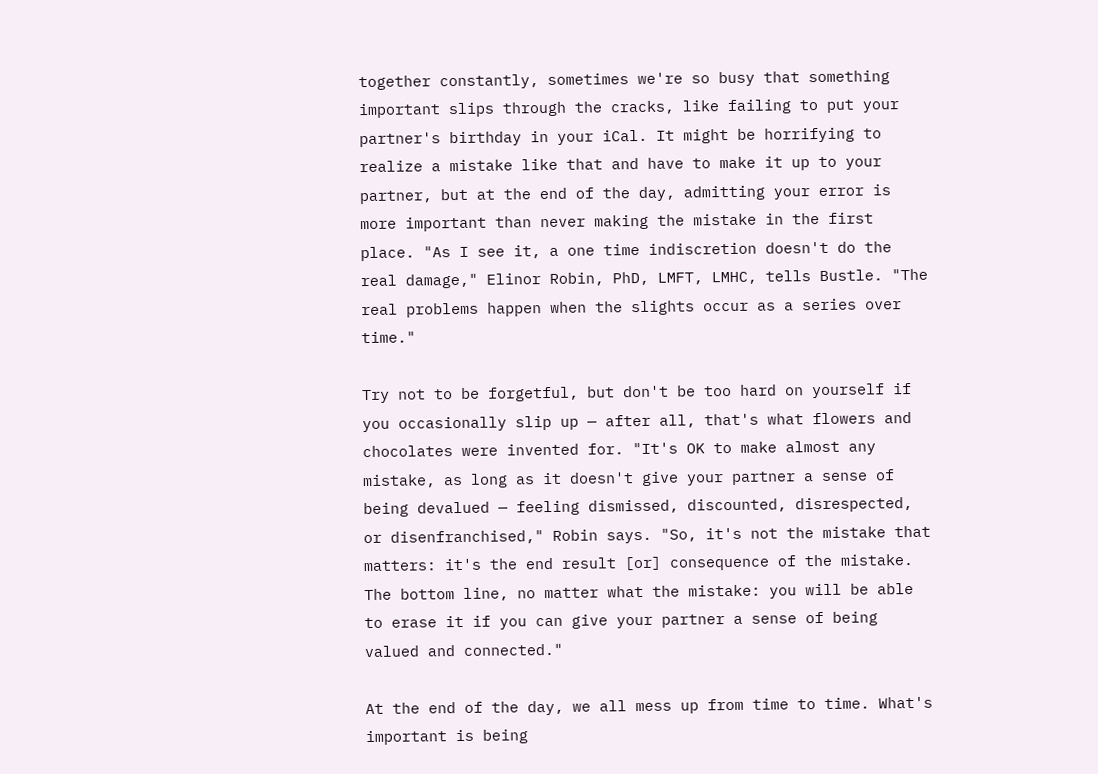together constantly, sometimes we're so busy that something important slips through the cracks, like failing to put your partner's birthday in your iCal. It might be horrifying to realize a mistake like that and have to make it up to your partner, but at the end of the day, admitting your error is more important than never making the mistake in the first place. "As I see it, a one time indiscretion doesn't do the real damage," Elinor Robin, PhD, LMFT, LMHC, tells Bustle. "The real problems happen when the slights occur as a series over time."

Try not to be forgetful, but don't be too hard on yourself if you occasionally slip up — after all, that's what flowers and chocolates were invented for. "It's OK to make almost any mistake, as long as it doesn't give your partner a sense of being devalued — feeling dismissed, discounted, disrespected, or disenfranchised," Robin says. "So, it's not the mistake that matters: it's the end result [or] consequence of the mistake. The bottom line, no matter what the mistake: you will be able to erase it if you can give your partner a sense of being valued and connected."

At the end of the day, we all mess up from time to time. What's important is being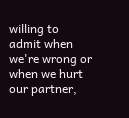willing to admit when we're wrong or when we hurt our partner,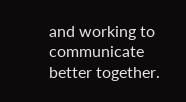and working to communicate better together.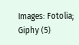Images: Fotolia; Giphy (5)